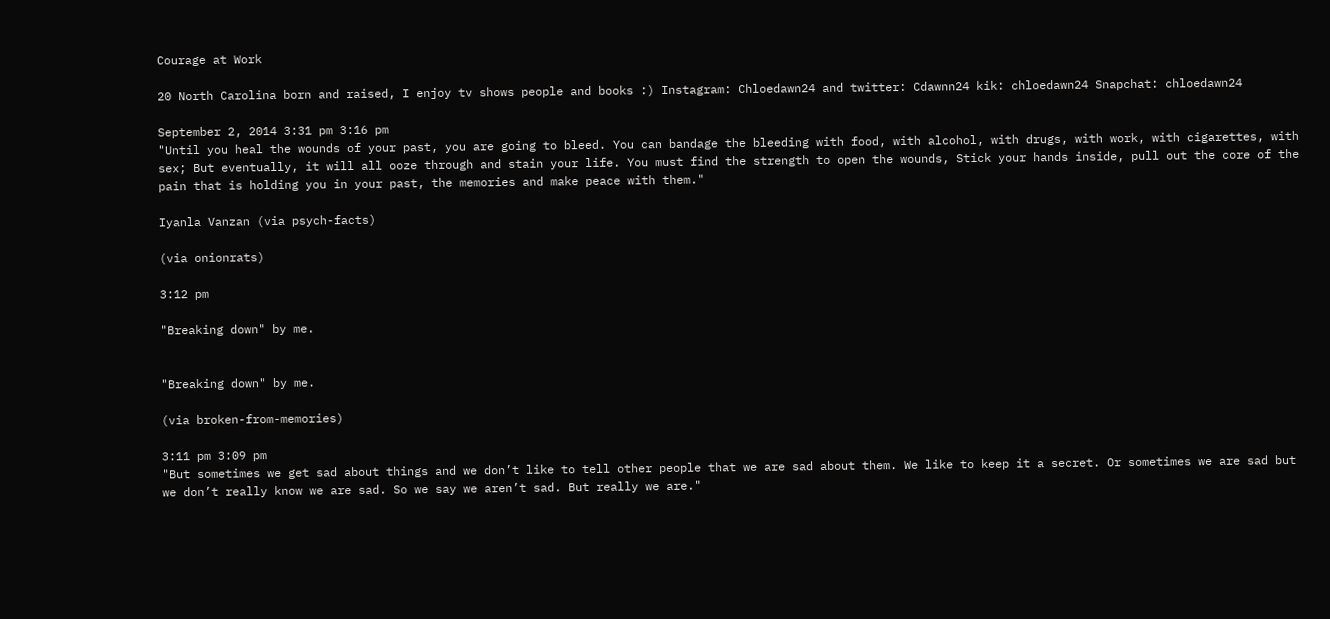Courage at Work

20 North Carolina born and raised, I enjoy tv shows people and books :) Instagram: Chloedawn24 and twitter: Cdawnn24 kik: chloedawn24 Snapchat: chloedawn24

September 2, 2014 3:31 pm 3:16 pm
"Until you heal the wounds of your past, you are going to bleed. You can bandage the bleeding with food, with alcohol, with drugs, with work, with cigarettes, with sex; But eventually, it will all ooze through and stain your life. You must find the strength to open the wounds, Stick your hands inside, pull out the core of the pain that is holding you in your past, the memories and make peace with them."

Iyanla Vanzan (via psych-facts)

(via onionrats)

3:12 pm

"Breaking down" by me.


"Breaking down" by me.

(via broken-from-memories)

3:11 pm 3:09 pm
"But sometimes we get sad about things and we don’t like to tell other people that we are sad about them. We like to keep it a secret. Or sometimes we are sad but we don’t really know we are sad. So we say we aren’t sad. But really we are."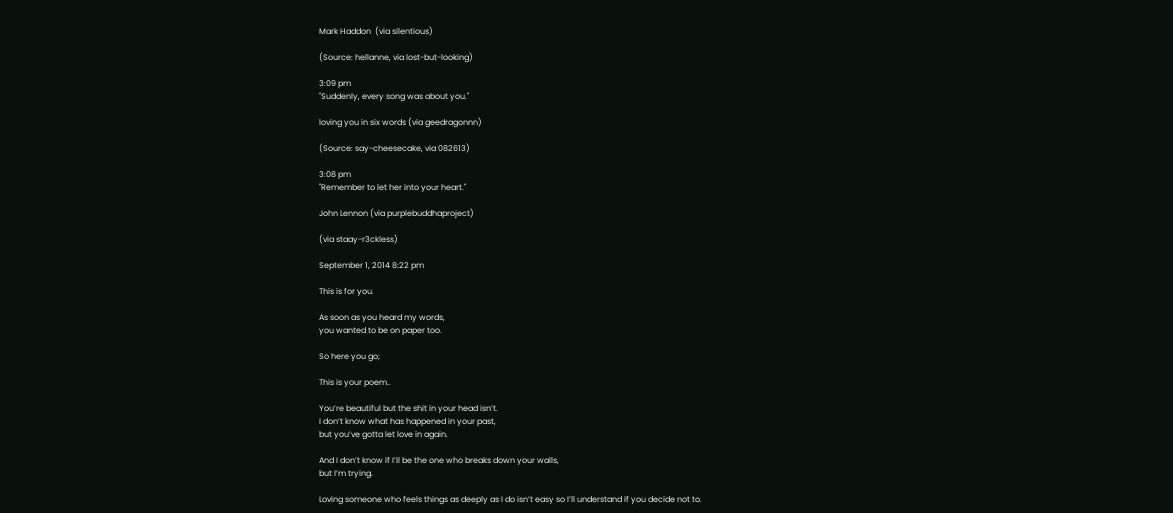Mark Haddon  (via silentious)

(Source: hellanne, via lost-but-looking)

3:09 pm
"Suddenly, every song was about you."

loving you in six words (via geedragonnn)

(Source: say-cheesecake, via 082613)

3:08 pm
"Remember to let her into your heart."

John Lennon (via purplebuddhaproject)

(via staay-r3ckless)

September 1, 2014 8:22 pm

This is for you.

As soon as you heard my words,
you wanted to be on paper too.

So here you go;

This is your poem..

You’re beautiful but the shit in your head isn’t.
I don’t know what has happened in your past,
but you’ve gotta let love in again.

And I don’t know if I’ll be the one who breaks down your walls,
but I’m trying.

Loving someone who feels things as deeply as I do isn’t easy so I’ll understand if you decide not to.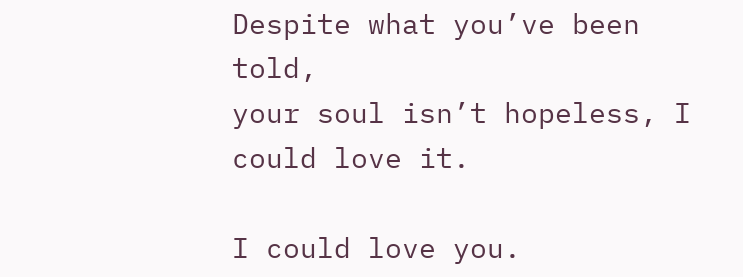Despite what you’ve been told,
your soul isn’t hopeless, I could love it.

I could love you.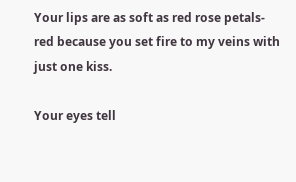Your lips are as soft as red rose petals-
red because you set fire to my veins with just one kiss.

Your eyes tell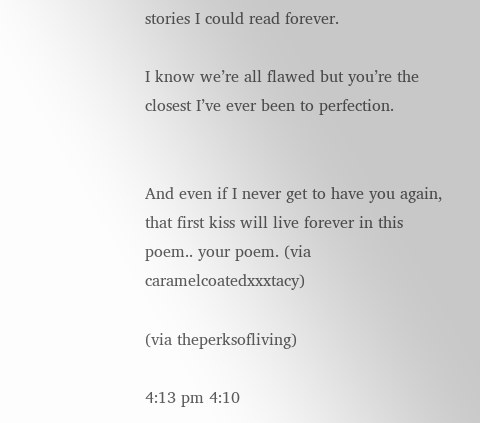stories I could read forever.

I know we’re all flawed but you’re the closest I’ve ever been to perfection.


And even if I never get to have you again, that first kiss will live forever in this poem.. your poem. (via caramelcoatedxxxtacy)

(via theperksofliving)

4:13 pm 4:10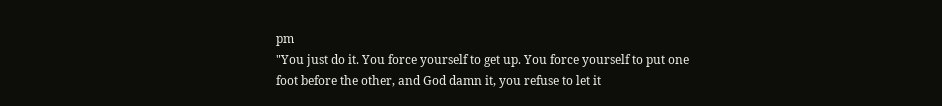pm
"You just do it. You force yourself to get up. You force yourself to put one foot before the other, and God damn it, you refuse to let it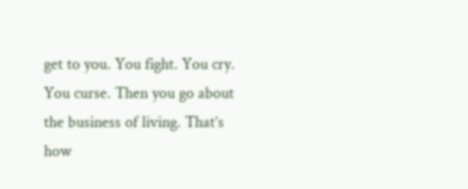get to you. You fight. You cry. You curse. Then you go about the business of living. That’s how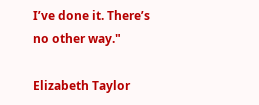I’ve done it. There’s no other way."

Elizabeth Taylor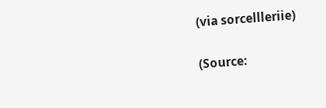(via sorcellleriie)

(Source: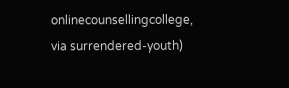onlinecounsellingcollege, via surrendered-youth)